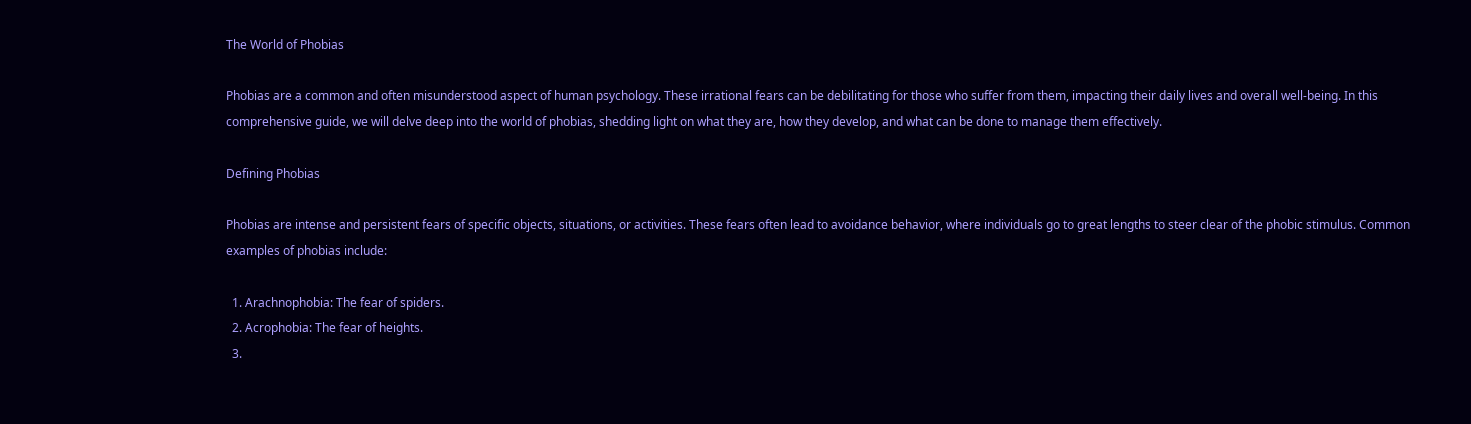The World of Phobias

Phobias are a common and often misunderstood aspect of human psychology. These irrational fears can be debilitating for those who suffer from them, impacting their daily lives and overall well-being. In this comprehensive guide, we will delve deep into the world of phobias, shedding light on what they are, how they develop, and what can be done to manage them effectively.

Defining Phobias

Phobias are intense and persistent fears of specific objects, situations, or activities. These fears often lead to avoidance behavior, where individuals go to great lengths to steer clear of the phobic stimulus. Common examples of phobias include:

  1. Arachnophobia: The fear of spiders.
  2. Acrophobia: The fear of heights.
  3.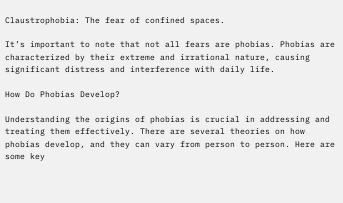Claustrophobia: The fear of confined spaces.

It’s important to note that not all fears are phobias. Phobias are characterized by their extreme and irrational nature, causing significant distress and interference with daily life.

How Do Phobias Develop?

Understanding the origins of phobias is crucial in addressing and treating them effectively. There are several theories on how phobias develop, and they can vary from person to person. Here are some key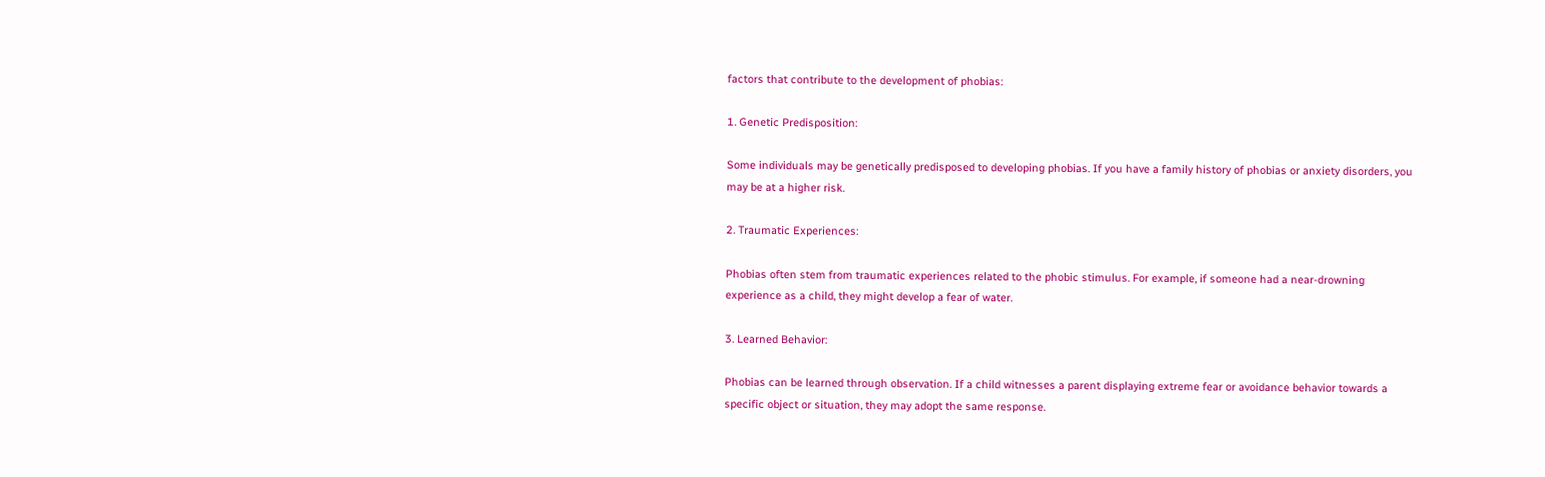factors that contribute to the development of phobias:

1. Genetic Predisposition:

Some individuals may be genetically predisposed to developing phobias. If you have a family history of phobias or anxiety disorders, you may be at a higher risk.

2. Traumatic Experiences:

Phobias often stem from traumatic experiences related to the phobic stimulus. For example, if someone had a near-drowning experience as a child, they might develop a fear of water.

3. Learned Behavior:

Phobias can be learned through observation. If a child witnesses a parent displaying extreme fear or avoidance behavior towards a specific object or situation, they may adopt the same response.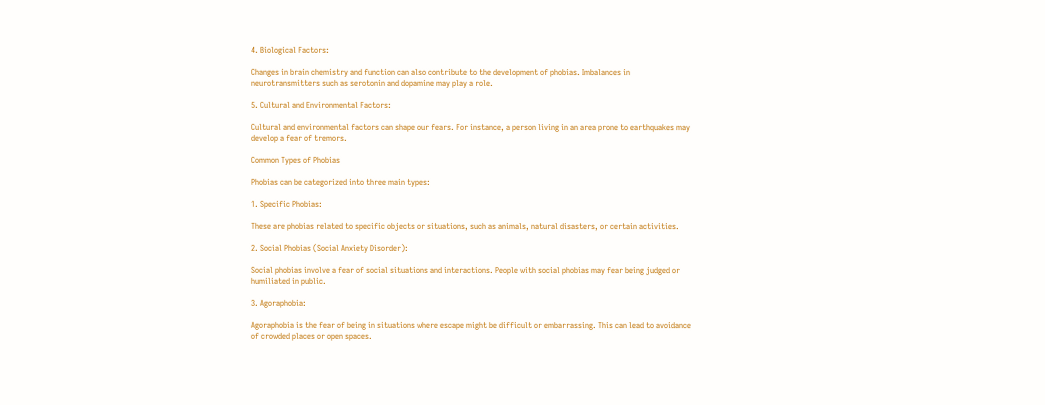4. Biological Factors:

Changes in brain chemistry and function can also contribute to the development of phobias. Imbalances in neurotransmitters such as serotonin and dopamine may play a role.

5. Cultural and Environmental Factors:

Cultural and environmental factors can shape our fears. For instance, a person living in an area prone to earthquakes may develop a fear of tremors.

Common Types of Phobias

Phobias can be categorized into three main types:

1. Specific Phobias:

These are phobias related to specific objects or situations, such as animals, natural disasters, or certain activities.

2. Social Phobias (Social Anxiety Disorder):

Social phobias involve a fear of social situations and interactions. People with social phobias may fear being judged or humiliated in public.

3. Agoraphobia:

Agoraphobia is the fear of being in situations where escape might be difficult or embarrassing. This can lead to avoidance of crowded places or open spaces.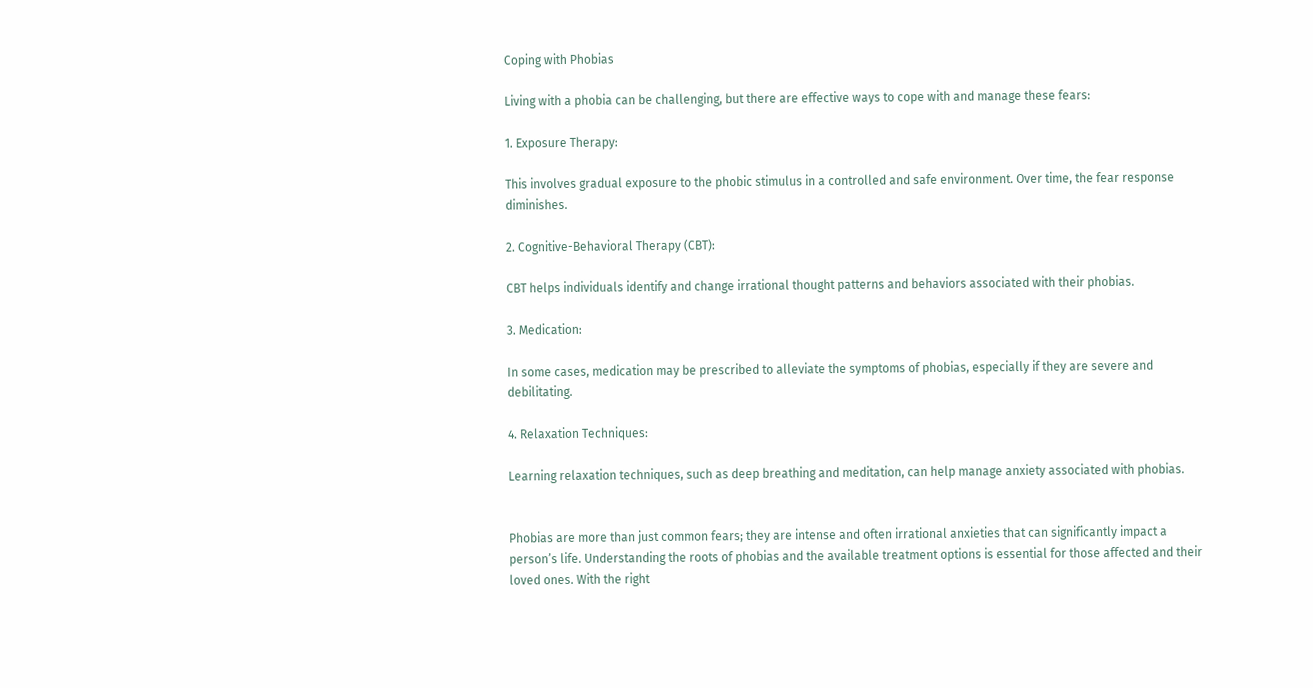Coping with Phobias

Living with a phobia can be challenging, but there are effective ways to cope with and manage these fears:

1. Exposure Therapy:

This involves gradual exposure to the phobic stimulus in a controlled and safe environment. Over time, the fear response diminishes.

2. Cognitive-Behavioral Therapy (CBT):

CBT helps individuals identify and change irrational thought patterns and behaviors associated with their phobias.

3. Medication:

In some cases, medication may be prescribed to alleviate the symptoms of phobias, especially if they are severe and debilitating.

4. Relaxation Techniques:

Learning relaxation techniques, such as deep breathing and meditation, can help manage anxiety associated with phobias.


Phobias are more than just common fears; they are intense and often irrational anxieties that can significantly impact a person’s life. Understanding the roots of phobias and the available treatment options is essential for those affected and their loved ones. With the right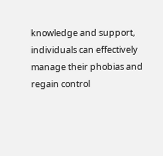knowledge and support, individuals can effectively manage their phobias and regain control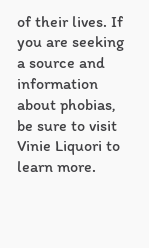of their lives. If you are seeking a source and information about phobias, be sure to visit Vinie Liquori to learn more.